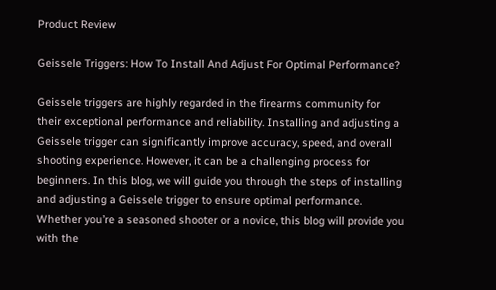Product Review

Geissele Triggers: How To Install And Adjust For Optimal Performance?

Geissele triggers are highly regarded in the firearms community for their exceptional performance and reliability. Installing and adjusting a Geissele trigger can significantly improve accuracy, speed, and overall shooting experience. However, it can be a challenging process for beginners. In this blog, we will guide you through the steps of installing and adjusting a Geissele trigger to ensure optimal performance. Whether you’re a seasoned shooter or a novice, this blog will provide you with the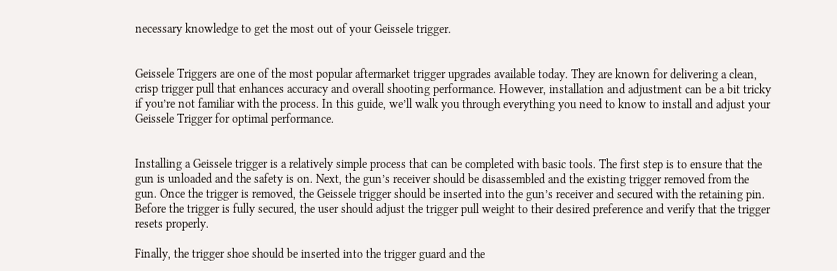necessary knowledge to get the most out of your Geissele trigger.


Geissele Triggers are one of the most popular aftermarket trigger upgrades available today. They are known for delivering a clean, crisp trigger pull that enhances accuracy and overall shooting performance. However, installation and adjustment can be a bit tricky if you’re not familiar with the process. In this guide, we’ll walk you through everything you need to know to install and adjust your Geissele Trigger for optimal performance.


Installing a Geissele trigger is a relatively simple process that can be completed with basic tools. The first step is to ensure that the gun is unloaded and the safety is on. Next, the gun’s receiver should be disassembled and the existing trigger removed from the gun. Once the trigger is removed, the Geissele trigger should be inserted into the gun’s receiver and secured with the retaining pin. Before the trigger is fully secured, the user should adjust the trigger pull weight to their desired preference and verify that the trigger resets properly.

Finally, the trigger shoe should be inserted into the trigger guard and the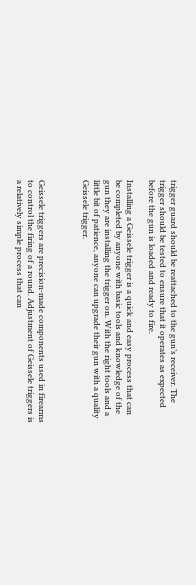trigger guard should be reattached to the gun’s receiver. The trigger should be tested to ensure that it operates as expected before the gun is loaded and ready to fire.

Installing a Geissele trigger is a quick and easy process that can be completed by anyone with basic tools and knowledge of the gun they are installing the trigger on. With the right tools and a little bit of patience, anyone can upgrade their gun with a quality Geissele trigger.



Geissele triggers are precision-made components used in firearms to control the firing of a round. Adjustment of Geissele triggers is a relatively simple process that can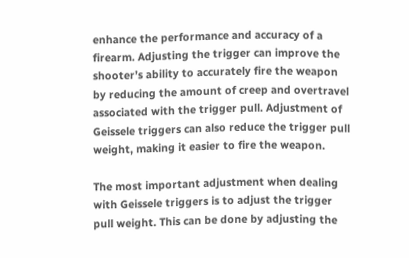enhance the performance and accuracy of a firearm. Adjusting the trigger can improve the shooter’s ability to accurately fire the weapon by reducing the amount of creep and overtravel associated with the trigger pull. Adjustment of Geissele triggers can also reduce the trigger pull weight, making it easier to fire the weapon.

The most important adjustment when dealing with Geissele triggers is to adjust the trigger pull weight. This can be done by adjusting the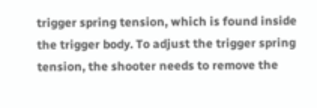trigger spring tension, which is found inside the trigger body. To adjust the trigger spring tension, the shooter needs to remove the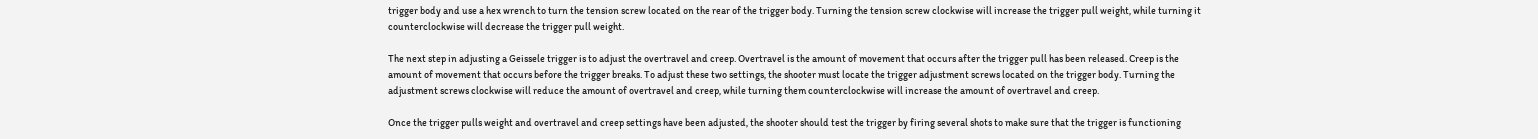trigger body and use a hex wrench to turn the tension screw located on the rear of the trigger body. Turning the tension screw clockwise will increase the trigger pull weight, while turning it counterclockwise will decrease the trigger pull weight.

The next step in adjusting a Geissele trigger is to adjust the overtravel and creep. Overtravel is the amount of movement that occurs after the trigger pull has been released. Creep is the amount of movement that occurs before the trigger breaks. To adjust these two settings, the shooter must locate the trigger adjustment screws located on the trigger body. Turning the adjustment screws clockwise will reduce the amount of overtravel and creep, while turning them counterclockwise will increase the amount of overtravel and creep.

Once the trigger pulls weight and overtravel and creep settings have been adjusted, the shooter should test the trigger by firing several shots to make sure that the trigger is functioning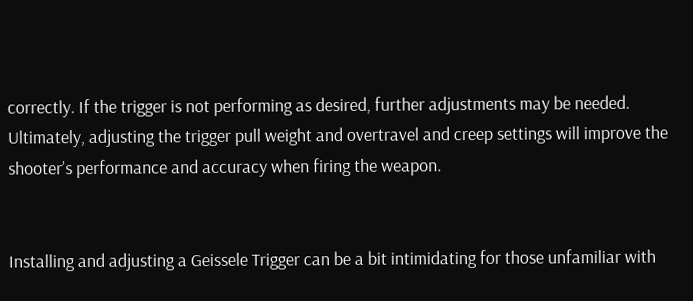correctly. If the trigger is not performing as desired, further adjustments may be needed. Ultimately, adjusting the trigger pull weight and overtravel and creep settings will improve the shooter’s performance and accuracy when firing the weapon.


Installing and adjusting a Geissele Trigger can be a bit intimidating for those unfamiliar with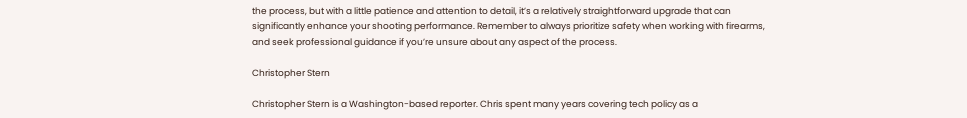the process, but with a little patience and attention to detail, it’s a relatively straightforward upgrade that can significantly enhance your shooting performance. Remember to always prioritize safety when working with firearms, and seek professional guidance if you’re unsure about any aspect of the process.

Christopher Stern

Christopher Stern is a Washington-based reporter. Chris spent many years covering tech policy as a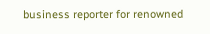business reporter for renowned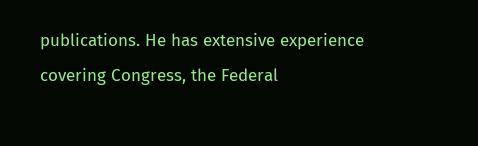publications. He has extensive experience covering Congress, the Federal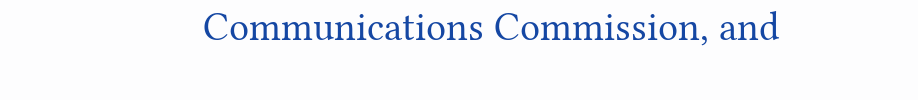Communications Commission, and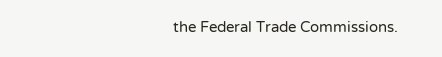the Federal Trade Commissions.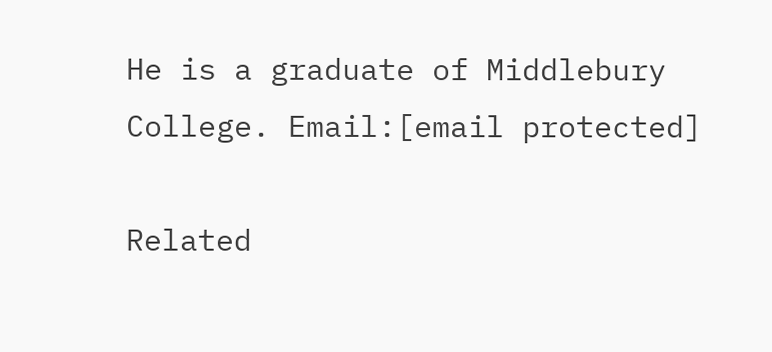He is a graduate of Middlebury College. Email:[email protected]

Related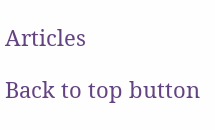Articles

Back to top button